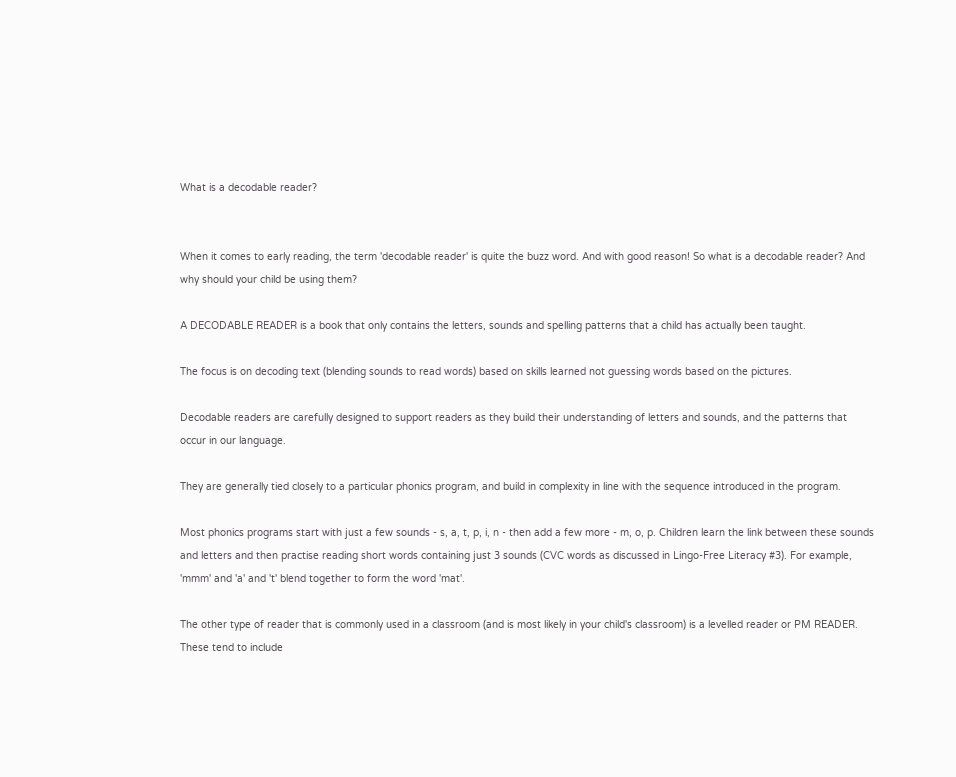What is a decodable reader?


When it comes to early reading, the term 'decodable reader' is quite the buzz word. And with good reason! So what is a decodable reader? And why should your child be using them?

A DECODABLE READER is a book that only contains the letters, sounds and spelling patterns that a child has actually been taught.

The focus is on decoding text (blending sounds to read words) based on skills learned not guessing words based on the pictures.

Decodable readers are carefully designed to support readers as they build their understanding of letters and sounds, and the patterns that occur in our language.

They are generally tied closely to a particular phonics program, and build in complexity in line with the sequence introduced in the program.

Most phonics programs start with just a few sounds - s, a, t, p, i, n - then add a few more - m, o, p. Children learn the link between these sounds and letters and then practise reading short words containing just 3 sounds (CVC words as discussed in Lingo-Free Literacy #3). For example, 'mmm' and 'a' and 't' blend together to form the word 'mat'.

The other type of reader that is commonly used in a classroom (and is most likely in your child's classroom) is a levelled reader or PM READER. These tend to include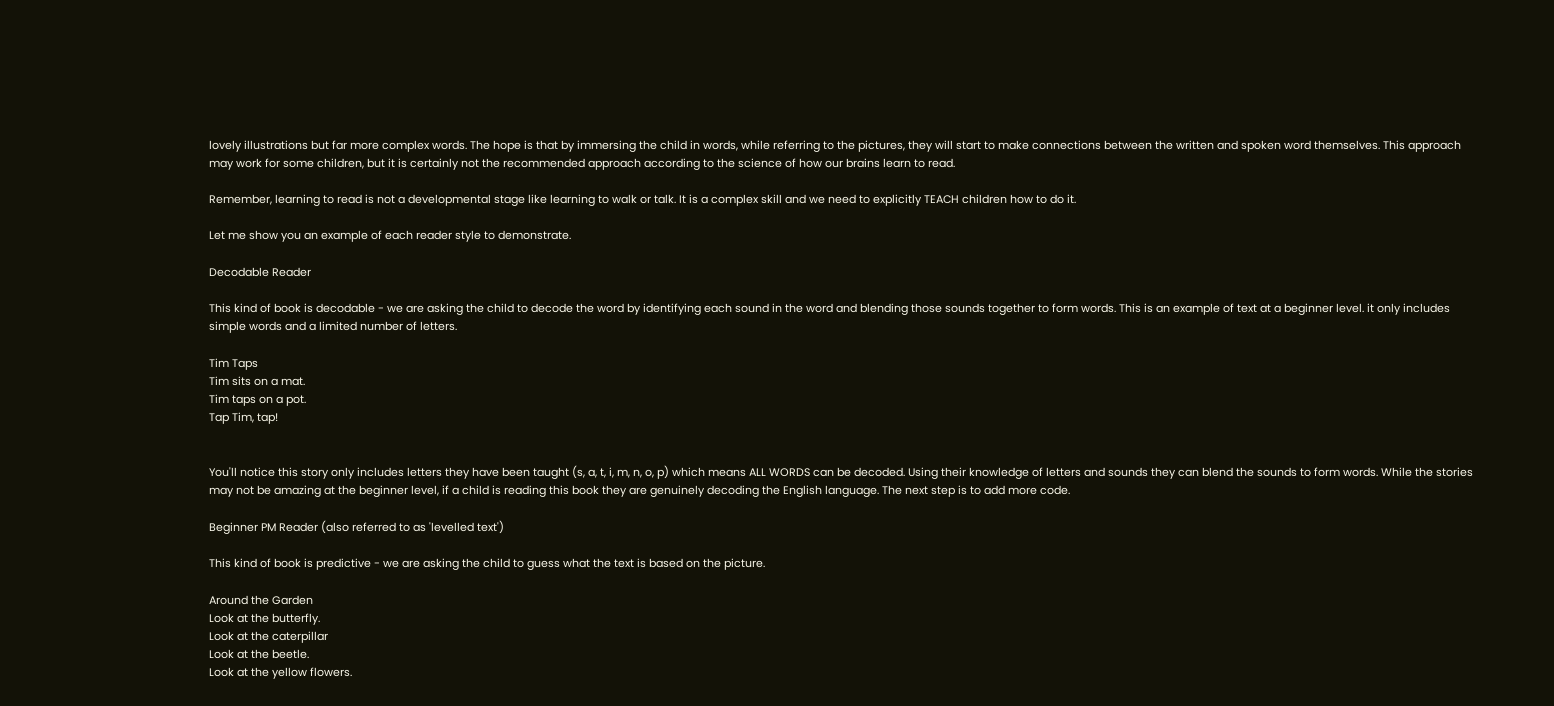lovely illustrations but far more complex words. The hope is that by immersing the child in words, while referring to the pictures, they will start to make connections between the written and spoken word themselves. This approach may work for some children, but it is certainly not the recommended approach according to the science of how our brains learn to read.

Remember, learning to read is not a developmental stage like learning to walk or talk. It is a complex skill and we need to explicitly TEACH children how to do it.

Let me show you an example of each reader style to demonstrate.

Decodable Reader

This kind of book is decodable - we are asking the child to decode the word by identifying each sound in the word and blending those sounds together to form words. This is an example of text at a beginner level. it only includes simple words and a limited number of letters.

Tim Taps
Tim sits on a mat.
Tim taps on a pot.
Tap Tim, tap!


You'll notice this story only includes letters they have been taught (s, a, t, i, m, n, o, p) which means ALL WORDS can be decoded. Using their knowledge of letters and sounds they can blend the sounds to form words. While the stories may not be amazing at the beginner level, if a child is reading this book they are genuinely decoding the English language. The next step is to add more code.

Beginner PM Reader (also referred to as 'levelled text')

This kind of book is predictive - we are asking the child to guess what the text is based on the picture.

Around the Garden
Look at the butterfly.
Look at the caterpillar
Look at the beetle.
Look at the yellow flowers.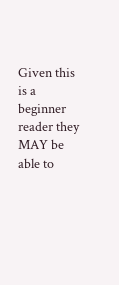Given this is a beginner reader they MAY be able to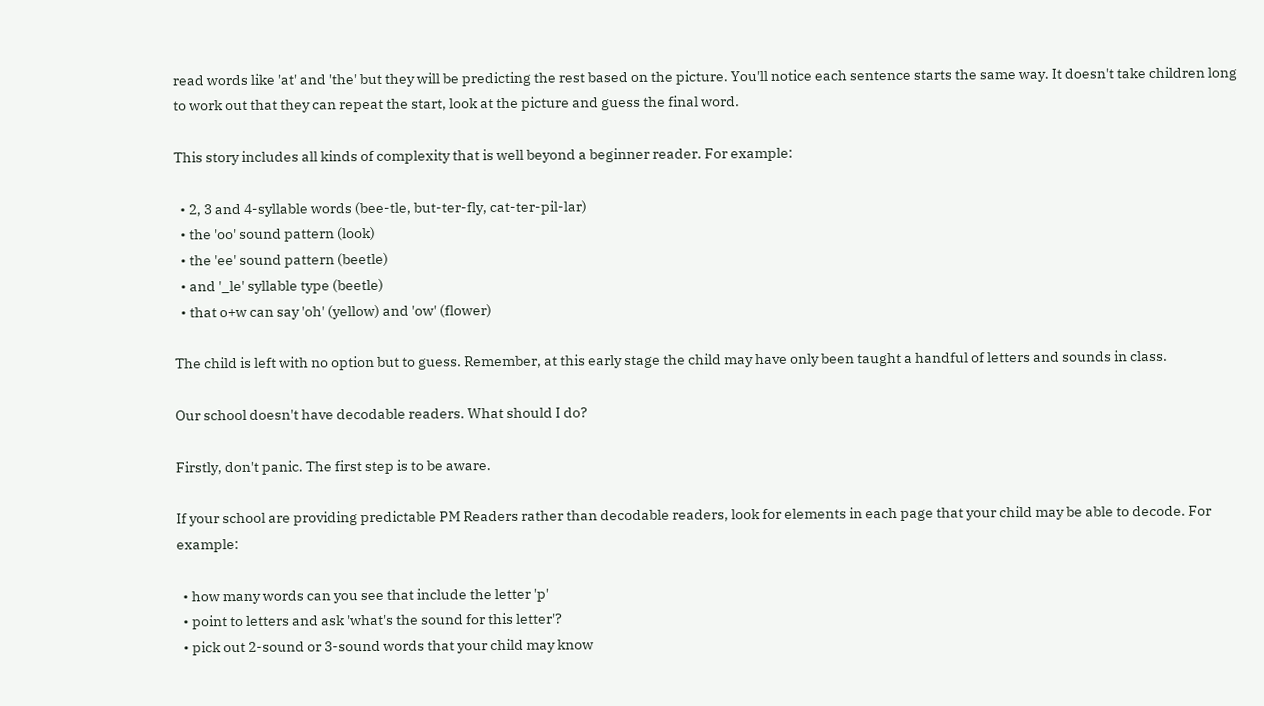read words like 'at' and 'the' but they will be predicting the rest based on the picture. You'll notice each sentence starts the same way. It doesn't take children long to work out that they can repeat the start, look at the picture and guess the final word.

This story includes all kinds of complexity that is well beyond a beginner reader. For example:

  • 2, 3 and 4-syllable words (bee-tle, but-ter-fly, cat-ter-pil-lar)
  • the 'oo' sound pattern (look)
  • the 'ee' sound pattern (beetle)
  • and '_le' syllable type (beetle)
  • that o+w can say 'oh' (yellow) and 'ow' (flower)

The child is left with no option but to guess. Remember, at this early stage the child may have only been taught a handful of letters and sounds in class.

Our school doesn't have decodable readers. What should I do?

Firstly, don't panic. The first step is to be aware.

If your school are providing predictable PM Readers rather than decodable readers, look for elements in each page that your child may be able to decode. For example:

  • how many words can you see that include the letter 'p'
  • point to letters and ask 'what's the sound for this letter'?
  • pick out 2-sound or 3-sound words that your child may know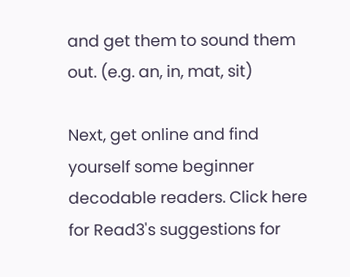and get them to sound them out. (e.g. an, in, mat, sit)

Next, get online and find yourself some beginner decodable readers. Click here for Read3's suggestions for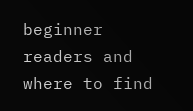beginner readers and where to find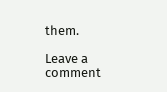them.

Leave a comment